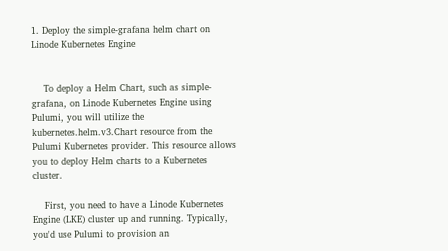1. Deploy the simple-grafana helm chart on Linode Kubernetes Engine


    To deploy a Helm Chart, such as simple-grafana, on Linode Kubernetes Engine using Pulumi, you will utilize the kubernetes.helm.v3.Chart resource from the Pulumi Kubernetes provider. This resource allows you to deploy Helm charts to a Kubernetes cluster.

    First, you need to have a Linode Kubernetes Engine (LKE) cluster up and running. Typically, you'd use Pulumi to provision an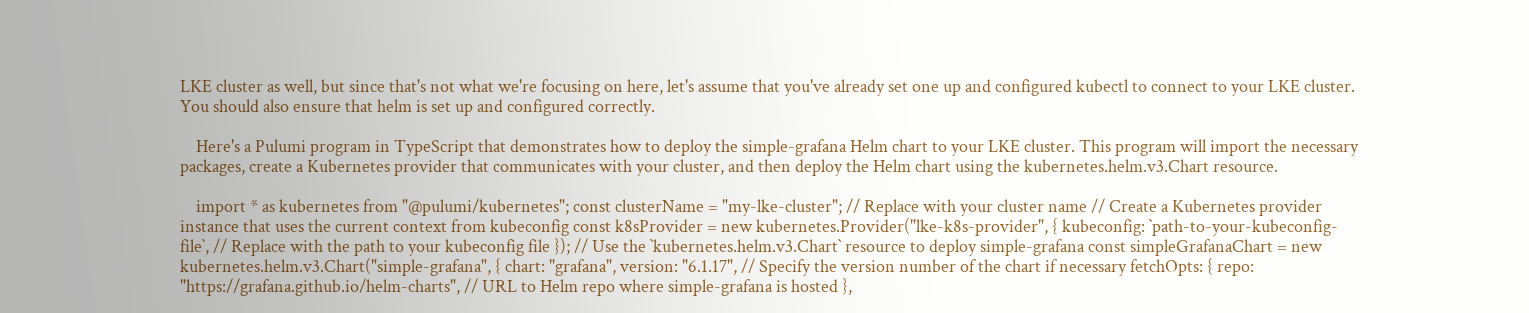LKE cluster as well, but since that's not what we're focusing on here, let's assume that you've already set one up and configured kubectl to connect to your LKE cluster. You should also ensure that helm is set up and configured correctly.

    Here's a Pulumi program in TypeScript that demonstrates how to deploy the simple-grafana Helm chart to your LKE cluster. This program will import the necessary packages, create a Kubernetes provider that communicates with your cluster, and then deploy the Helm chart using the kubernetes.helm.v3.Chart resource.

    import * as kubernetes from "@pulumi/kubernetes"; const clusterName = "my-lke-cluster"; // Replace with your cluster name // Create a Kubernetes provider instance that uses the current context from kubeconfig const k8sProvider = new kubernetes.Provider("lke-k8s-provider", { kubeconfig: `path-to-your-kubeconfig-file`, // Replace with the path to your kubeconfig file }); // Use the `kubernetes.helm.v3.Chart` resource to deploy simple-grafana const simpleGrafanaChart = new kubernetes.helm.v3.Chart("simple-grafana", { chart: "grafana", version: "6.1.17", // Specify the version number of the chart if necessary fetchOpts: { repo: "https://grafana.github.io/helm-charts", // URL to Helm repo where simple-grafana is hosted },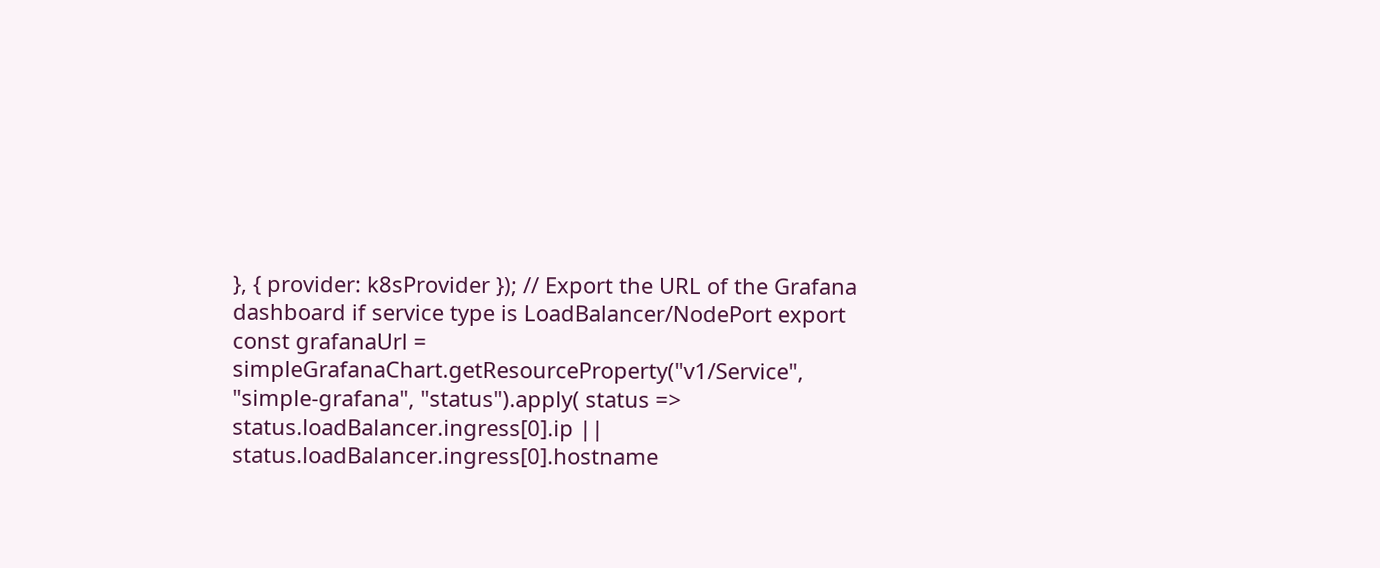}, { provider: k8sProvider }); // Export the URL of the Grafana dashboard if service type is LoadBalancer/NodePort export const grafanaUrl = simpleGrafanaChart.getResourceProperty("v1/Service", "simple-grafana", "status").apply( status => status.loadBalancer.ingress[0].ip || status.loadBalancer.ingress[0].hostname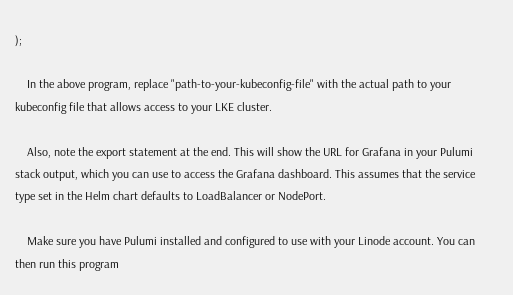);

    In the above program, replace "path-to-your-kubeconfig-file" with the actual path to your kubeconfig file that allows access to your LKE cluster.

    Also, note the export statement at the end. This will show the URL for Grafana in your Pulumi stack output, which you can use to access the Grafana dashboard. This assumes that the service type set in the Helm chart defaults to LoadBalancer or NodePort.

    Make sure you have Pulumi installed and configured to use with your Linode account. You can then run this program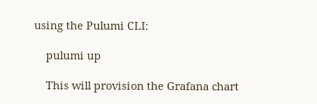using the Pulumi CLI:

    pulumi up

    This will provision the Grafana chart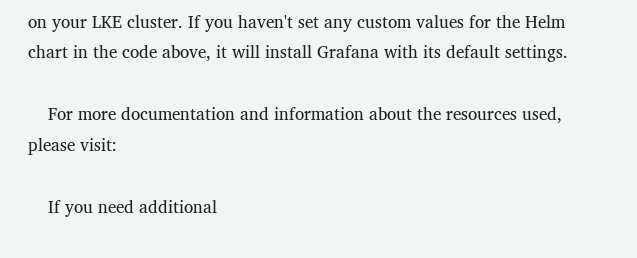on your LKE cluster. If you haven't set any custom values for the Helm chart in the code above, it will install Grafana with its default settings.

    For more documentation and information about the resources used, please visit:

    If you need additional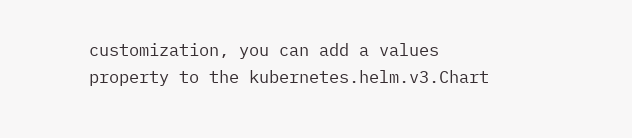customization, you can add a values property to the kubernetes.helm.v3.Chart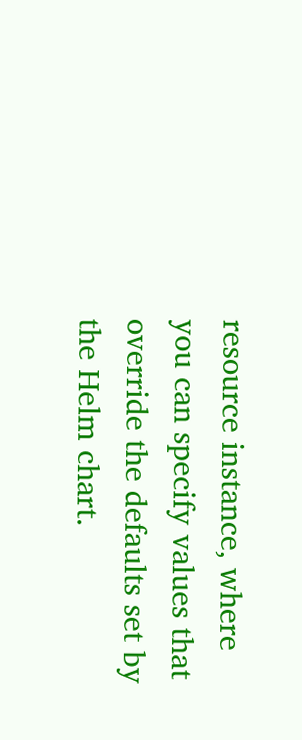resource instance, where you can specify values that override the defaults set by the Helm chart.